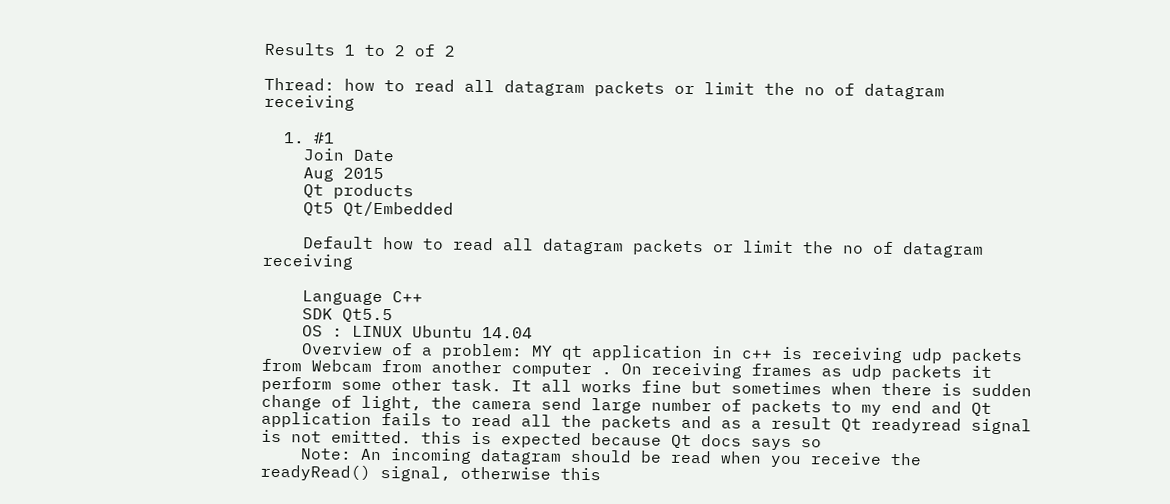Results 1 to 2 of 2

Thread: how to read all datagram packets or limit the no of datagram receiving

  1. #1
    Join Date
    Aug 2015
    Qt products
    Qt5 Qt/Embedded

    Default how to read all datagram packets or limit the no of datagram receiving

    Language C++
    SDK Qt5.5
    OS : LINUX Ubuntu 14.04
    Overview of a problem: MY qt application in c++ is receiving udp packets from Webcam from another computer . On receiving frames as udp packets it perform some other task. It all works fine but sometimes when there is sudden change of light, the camera send large number of packets to my end and Qt application fails to read all the packets and as a result Qt readyread signal is not emitted. this is expected because Qt docs says so
    Note: An incoming datagram should be read when you receive the readyRead() signal, otherwise this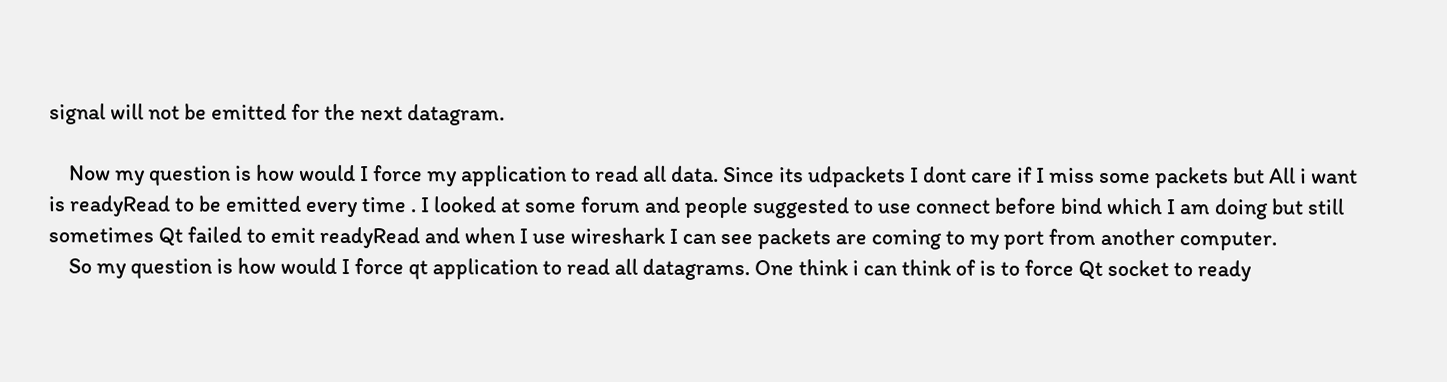signal will not be emitted for the next datagram.

    Now my question is how would I force my application to read all data. Since its udpackets I dont care if I miss some packets but All i want is readyRead to be emitted every time . I looked at some forum and people suggested to use connect before bind which I am doing but still sometimes Qt failed to emit readyRead and when I use wireshark I can see packets are coming to my port from another computer.
    So my question is how would I force qt application to read all datagrams. One think i can think of is to force Qt socket to ready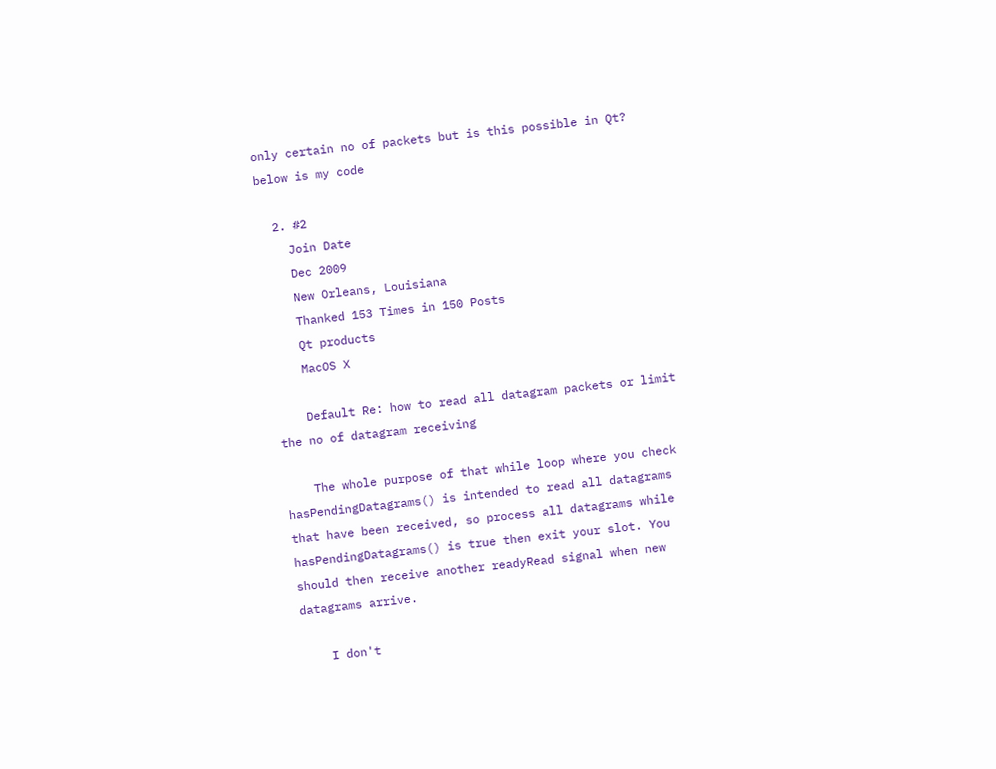only certain no of packets but is this possible in Qt? below is my code

  2. #2
    Join Date
    Dec 2009
    New Orleans, Louisiana
    Thanked 153 Times in 150 Posts
    Qt products
    MacOS X

    Default Re: how to read all datagram packets or limit the no of datagram receiving

    The whole purpose of that while loop where you check hasPendingDatagrams() is intended to read all datagrams that have been received, so process all datagrams while hasPendingDatagrams() is true then exit your slot. You should then receive another readyRead signal when new datagrams arrive.

    I don't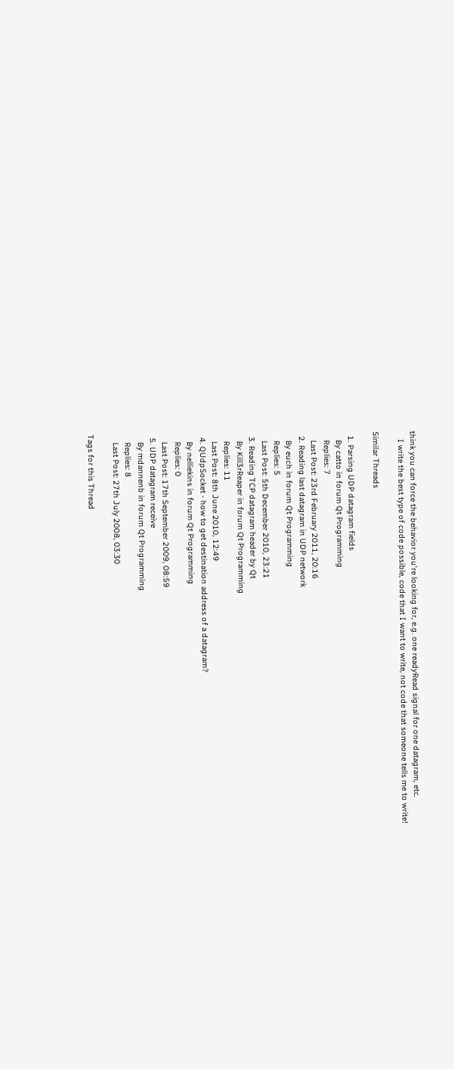think you can force the behavior you're looking for, e.g. one readyRead signal for one datagram, etc.
    I write the best type of code possible, code that I want to write, not code that someone tells me to write!

Similar Threads

  1. Parsing UDP datagram fields
    By catto in forum Qt Programming
    Replies: 7
    Last Post: 23rd February 2011, 20:16
  2. Reading last datagram in UDP network
    By euch in forum Qt Programming
    Replies: 5
    Last Post: 5th December 2010, 23:21
  3. Reading TCP datagram header by Qt
    By Kill3rReaper in forum Qt Programming
    Replies: 11
    Last Post: 8th June 2010, 12:49
  4. QUdpSocket - how to get destination address of a datagram?
    By nelliekins in forum Qt Programming
    Replies: 0
    Last Post: 17th September 2009, 08:59
  5. UDP datagram receive
    By mdannenb in forum Qt Programming
    Replies: 8
    Last Post: 27th July 2008, 03:30

Tags for this Thread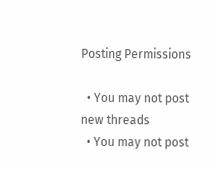Posting Permissions

  • You may not post new threads
  • You may not post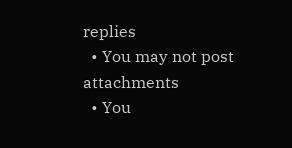replies
  • You may not post attachments
  • You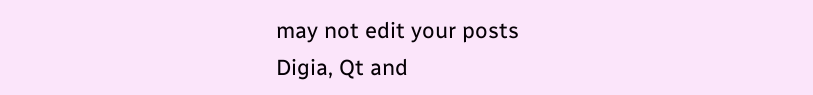may not edit your posts
Digia, Qt and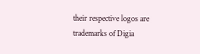their respective logos are trademarks of Digia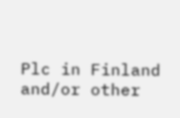Plc in Finland and/or other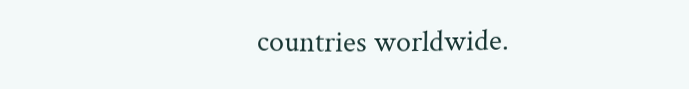countries worldwide.